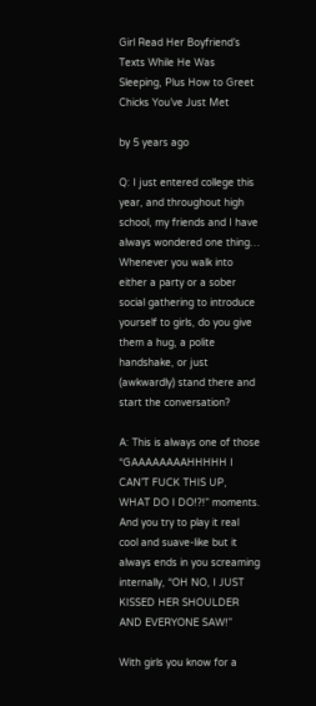Girl Read Her Boyfriend’s Texts While He Was Sleeping, Plus How to Greet Chicks You’ve Just Met

by 5 years ago

Q: I just entered college this year, and throughout high school, my friends and I have always wondered one thing… Whenever you walk into either a party or a sober social gathering to introduce yourself to girls, do you give them a hug, a polite handshake, or just (awkwardly) stand there and start the conversation?

A: This is always one of those “GAAAAAAAAHHHHH I CAN’T FUCK THIS UP, WHAT DO I DO!?!” moments. And you try to play it real cool and suave-like but it always ends in you screaming internally, “OH NO, I JUST KISSED HER SHOULDER AND EVERYONE SAW!”

With girls you know for a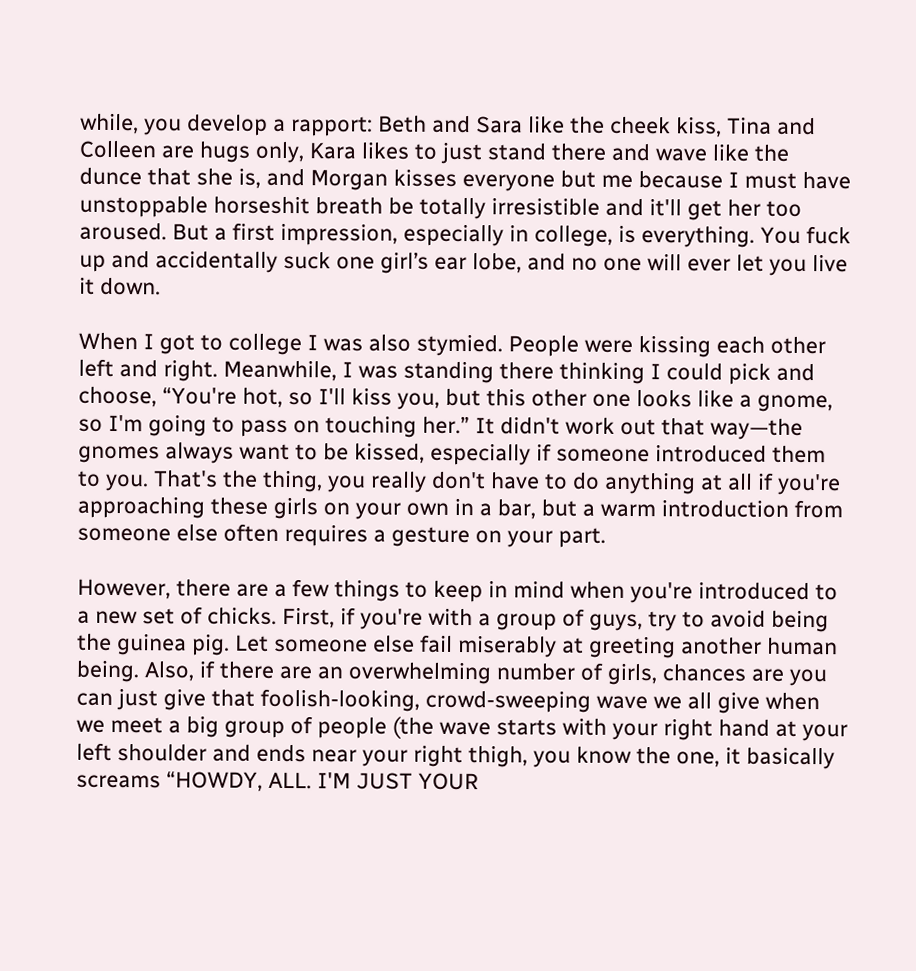while, you develop a rapport: Beth and Sara like the cheek kiss, Tina and Colleen are hugs only, Kara likes to just stand there and wave like the dunce that she is, and Morgan kisses everyone but me because I must have unstoppable horseshit breath be totally irresistible and it'll get her too aroused. But a first impression, especially in college, is everything. You fuck up and accidentally suck one girl’s ear lobe, and no one will ever let you live it down.

When I got to college I was also stymied. People were kissing each other left and right. Meanwhile, I was standing there thinking I could pick and choose, “You're hot, so I'll kiss you, but this other one looks like a gnome, so I'm going to pass on touching her.” It didn't work out that way—the gnomes always want to be kissed, especially if someone introduced them to you. That's the thing, you really don't have to do anything at all if you're approaching these girls on your own in a bar, but a warm introduction from someone else often requires a gesture on your part.

However, there are a few things to keep in mind when you're introduced to a new set of chicks. First, if you're with a group of guys, try to avoid being the guinea pig. Let someone else fail miserably at greeting another human being. Also, if there are an overwhelming number of girls, chances are you can just give that foolish-looking, crowd-sweeping wave we all give when we meet a big group of people (the wave starts with your right hand at your left shoulder and ends near your right thigh, you know the one, it basically screams “HOWDY, ALL. I'M JUST YOUR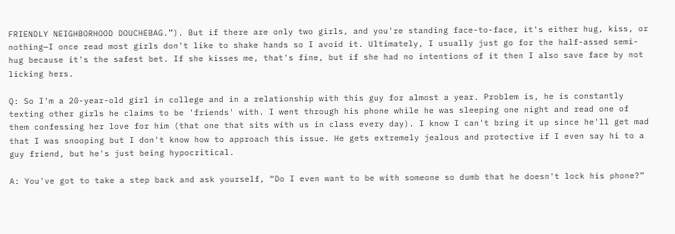FRIENDLY NEIGHBORHOOD DOUCHEBAG.”). But if there are only two girls, and you're standing face-to-face, it's either hug, kiss, or nothing—I once read most girls don't like to shake hands so I avoid it. Ultimately, I usually just go for the half-assed semi-hug because it's the safest bet. If she kisses me, that's fine, but if she had no intentions of it then I also save face by not licking hers.

Q: So I'm a 20-year-old girl in college and in a relationship with this guy for almost a year. Problem is, he is constantly texting other girls he claims to be 'friends' with. I went through his phone while he was sleeping one night and read one of them confessing her love for him (that one that sits with us in class every day). I know I can't bring it up since he'll get mad that I was snooping but I don't know how to approach this issue. He gets extremely jealous and protective if I even say hi to a guy friend, but he's just being hypocritical.

A: You've got to take a step back and ask yourself, “Do I even want to be with someone so dumb that he doesn't lock his phone?”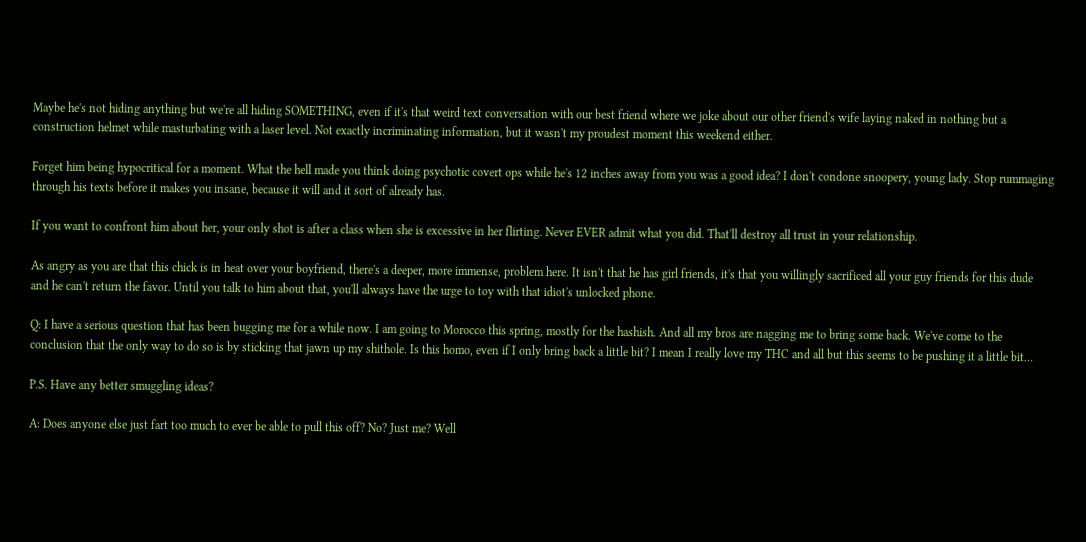Maybe he's not hiding anything but we're all hiding SOMETHING, even if it's that weird text conversation with our best friend where we joke about our other friend's wife laying naked in nothing but a construction helmet while masturbating with a laser level. Not exactly incriminating information, but it wasn't my proudest moment this weekend either.

Forget him being hypocritical for a moment. What the hell made you think doing psychotic covert ops while he's 12 inches away from you was a good idea? I don't condone snoopery, young lady. Stop rummaging through his texts before it makes you insane, because it will and it sort of already has.

If you want to confront him about her, your only shot is after a class when she is excessive in her flirting. Never EVER admit what you did. That'll destroy all trust in your relationship.

As angry as you are that this chick is in heat over your boyfriend, there's a deeper, more immense, problem here. It isn't that he has girl friends, it's that you willingly sacrificed all your guy friends for this dude and he can't return the favor. Until you talk to him about that, you'll always have the urge to toy with that idiot's unlocked phone.

Q: I have a serious question that has been bugging me for a while now. I am going to Morocco this spring, mostly for the hashish. And all my bros are nagging me to bring some back. We've come to the conclusion that the only way to do so is by sticking that jawn up my shithole. Is this homo, even if I only bring back a little bit? I mean I really love my THC and all but this seems to be pushing it a little bit…

P.S. Have any better smuggling ideas?

A: Does anyone else just fart too much to ever be able to pull this off? No? Just me? Well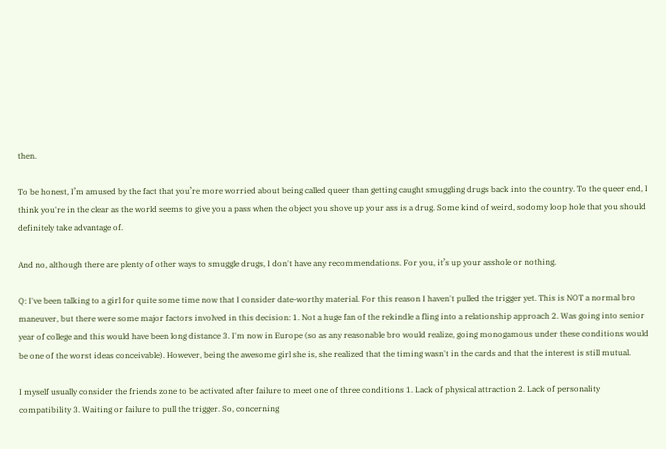then.

To be honest, I’m amused by the fact that you’re more worried about being called queer than getting caught smuggling drugs back into the country. To the queer end, I think you're in the clear as the world seems to give you a pass when the object you shove up your ass is a drug. Some kind of weird, sodomy loop hole that you should definitely take advantage of.

And no, although there are plenty of other ways to smuggle drugs, I don't have any recommendations. For you, it’s up your asshole or nothing.

Q: I've been talking to a girl for quite some time now that I consider date-worthy material. For this reason I haven't pulled the trigger yet. This is NOT a normal bro maneuver, but there were some major factors involved in this decision: 1. Not a huge fan of the rekindle a fling into a relationship approach 2. Was going into senior year of college and this would have been long distance 3. I'm now in Europe (so as any reasonable bro would realize, going monogamous under these conditions would be one of the worst ideas conceivable). However, being the awesome girl she is, she realized that the timing wasn't in the cards and that the interest is still mutual.

I myself usually consider the friends zone to be activated after failure to meet one of three conditions 1. Lack of physical attraction 2. Lack of personality compatibility 3. Waiting or failure to pull the trigger. So, concerning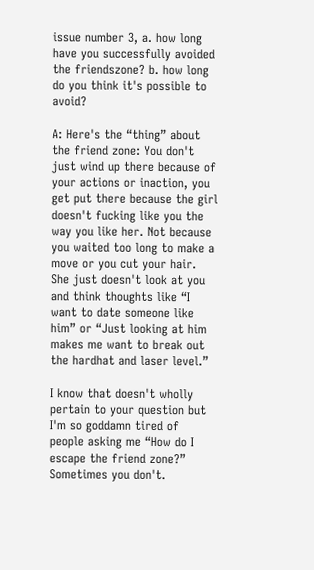issue number 3, a. how long have you successfully avoided the friendszone? b. how long do you think it's possible to avoid?

A: Here's the “thing” about the friend zone: You don't just wind up there because of your actions or inaction, you get put there because the girl doesn't fucking like you the way you like her. Not because you waited too long to make a move or you cut your hair. She just doesn't look at you and think thoughts like “I want to date someone like him” or “Just looking at him makes me want to break out the hardhat and laser level.”

I know that doesn't wholly pertain to your question but I'm so goddamn tired of people asking me “How do I escape the friend zone?” Sometimes you don't.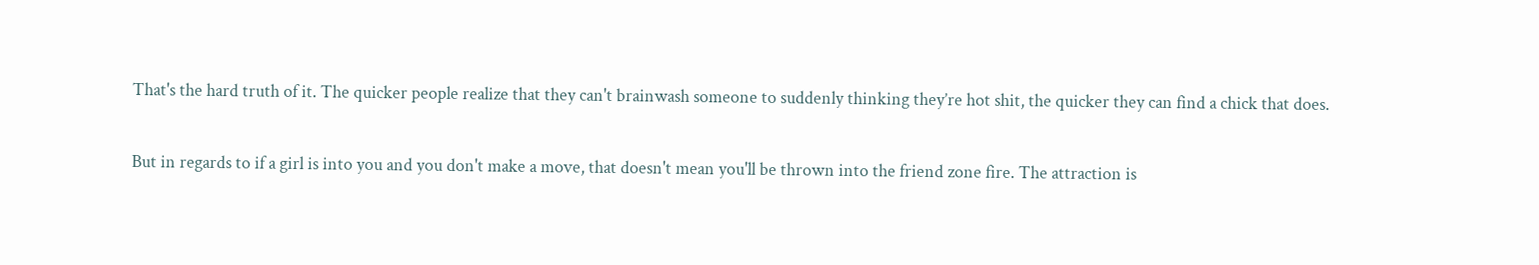That's the hard truth of it. The quicker people realize that they can't brainwash someone to suddenly thinking they’re hot shit, the quicker they can find a chick that does.

But in regards to if a girl is into you and you don't make a move, that doesn't mean you'll be thrown into the friend zone fire. The attraction is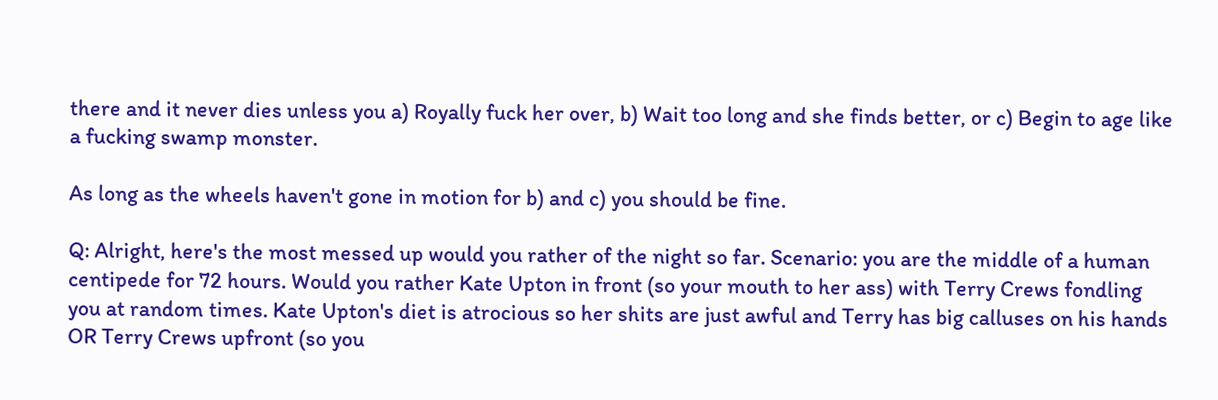there and it never dies unless you a) Royally fuck her over, b) Wait too long and she finds better, or c) Begin to age like a fucking swamp monster.

As long as the wheels haven't gone in motion for b) and c) you should be fine.

Q: Alright, here's the most messed up would you rather of the night so far. Scenario: you are the middle of a human centipede for 72 hours. Would you rather Kate Upton in front (so your mouth to her ass) with Terry Crews fondling you at random times. Kate Upton's diet is atrocious so her shits are just awful and Terry has big calluses on his hands OR Terry Crews upfront (so you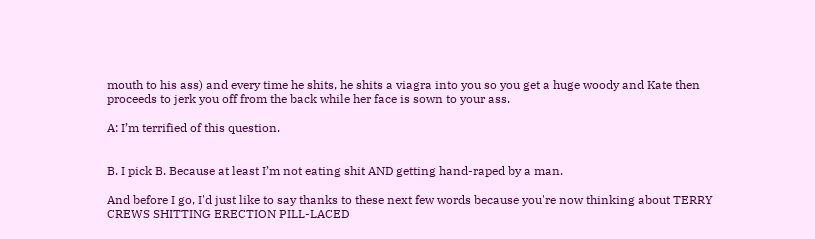mouth to his ass) and every time he shits, he shits a viagra into you so you get a huge woody and Kate then proceeds to jerk you off from the back while her face is sown to your ass.

A: I’m terrified of this question.


B. I pick B. Because at least I’m not eating shit AND getting hand-raped by a man.

And before I go, I'd just like to say thanks to these next few words because you're now thinking about TERRY CREWS SHITTING ERECTION PILL-LACED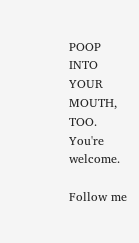POOP INTO YOUR MOUTH, TOO. You're welcome.

Follow me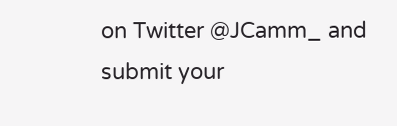on Twitter @JCamm_ and submit your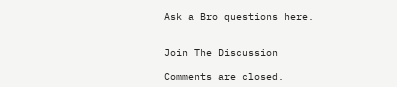Ask a Bro questions here.


Join The Discussion

Comments are closed.